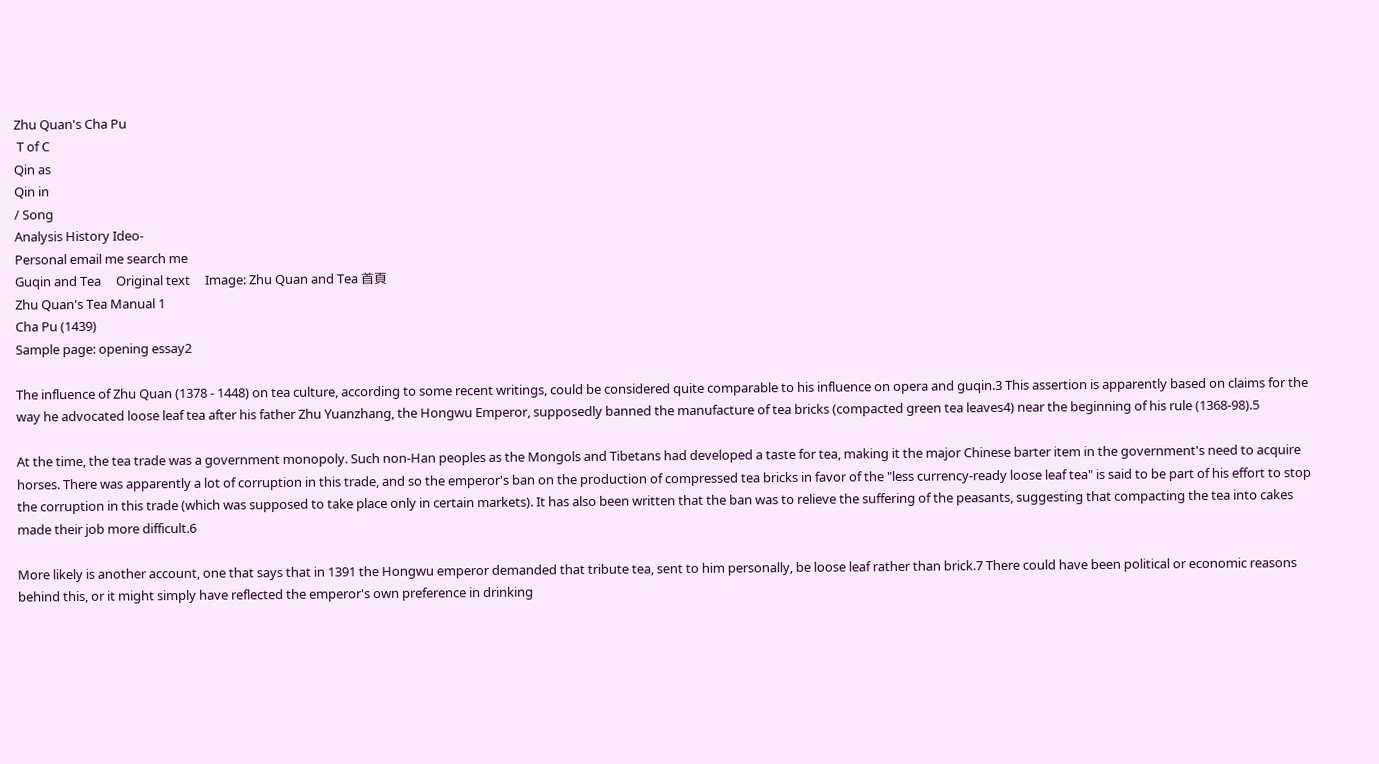Zhu Quan's Cha Pu
 T of C
Qin as
Qin in
/ Song
Analysis History Ideo-
Personal email me search me
Guqin and Tea     Original text     Image: Zhu Quan and Tea 首頁
Zhu Quan's Tea Manual 1
Cha Pu (1439)
Sample page: opening essay2

The influence of Zhu Quan (1378 - 1448) on tea culture, according to some recent writings, could be considered quite comparable to his influence on opera and guqin.3 This assertion is apparently based on claims for the way he advocated loose leaf tea after his father Zhu Yuanzhang, the Hongwu Emperor, supposedly banned the manufacture of tea bricks (compacted green tea leaves4) near the beginning of his rule (1368-98).5

At the time, the tea trade was a government monopoly. Such non-Han peoples as the Mongols and Tibetans had developed a taste for tea, making it the major Chinese barter item in the government's need to acquire horses. There was apparently a lot of corruption in this trade, and so the emperor's ban on the production of compressed tea bricks in favor of the "less currency-ready loose leaf tea" is said to be part of his effort to stop the corruption in this trade (which was supposed to take place only in certain markets). It has also been written that the ban was to relieve the suffering of the peasants, suggesting that compacting the tea into cakes made their job more difficult.6

More likely is another account, one that says that in 1391 the Hongwu emperor demanded that tribute tea, sent to him personally, be loose leaf rather than brick.7 There could have been political or economic reasons behind this, or it might simply have reflected the emperor's own preference in drinking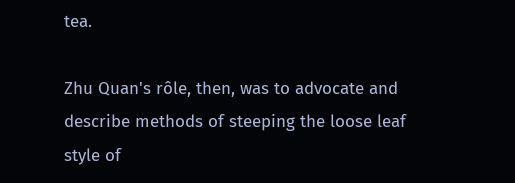tea.

Zhu Quan's rôle, then, was to advocate and describe methods of steeping the loose leaf style of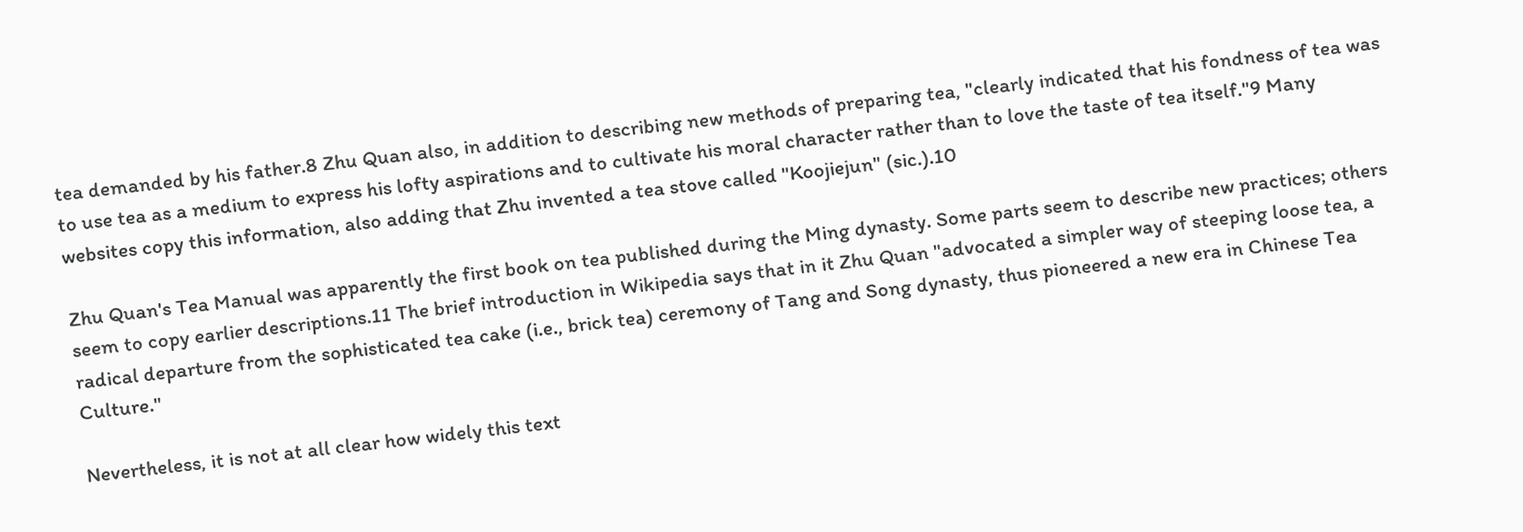tea demanded by his father.8 Zhu Quan also, in addition to describing new methods of preparing tea, "clearly indicated that his fondness of tea was to use tea as a medium to express his lofty aspirations and to cultivate his moral character rather than to love the taste of tea itself."9 Many websites copy this information, also adding that Zhu invented a tea stove called "Koojiejun" (sic.).10

Zhu Quan's Tea Manual was apparently the first book on tea published during the Ming dynasty. Some parts seem to describe new practices; others seem to copy earlier descriptions.11 The brief introduction in Wikipedia says that in it Zhu Quan "advocated a simpler way of steeping loose tea, a radical departure from the sophisticated tea cake (i.e., brick tea) ceremony of Tang and Song dynasty, thus pioneered a new era in Chinese Tea Culture."

Nevertheless, it is not at all clear how widely this text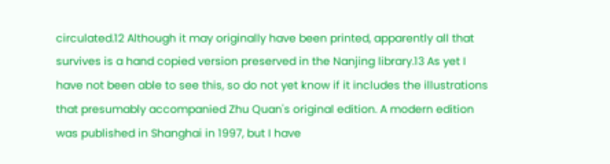circulated.12 Although it may originally have been printed, apparently all that survives is a hand copied version preserved in the Nanjing library.13 As yet I have not been able to see this, so do not yet know if it includes the illustrations that presumably accompanied Zhu Quan's original edition. A modern edition was published in Shanghai in 1997, but I have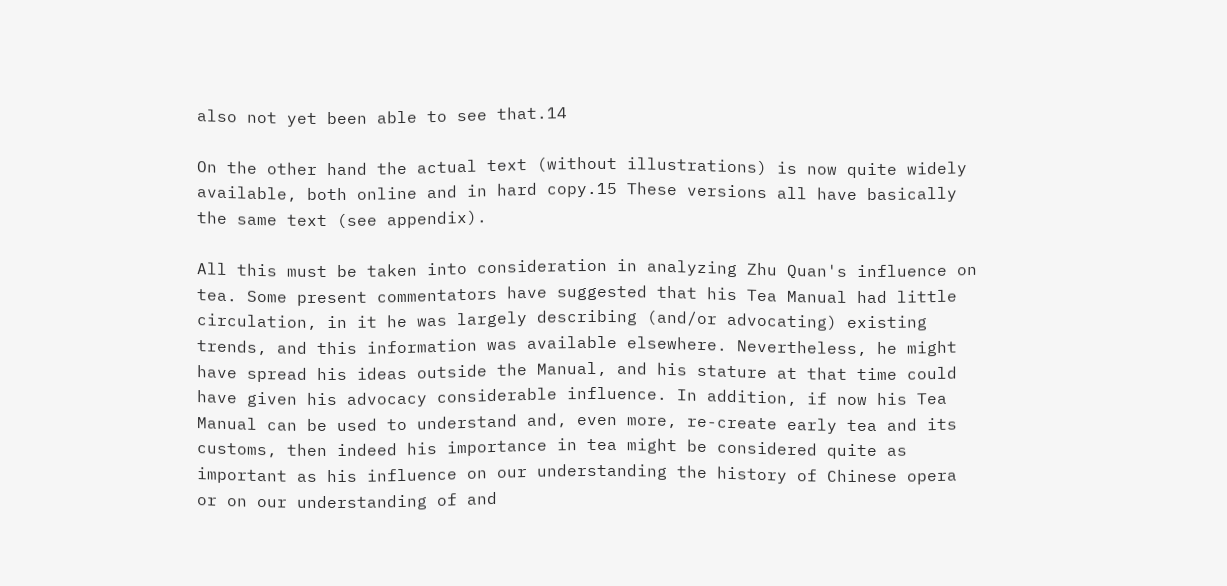also not yet been able to see that.14

On the other hand the actual text (without illustrations) is now quite widely available, both online and in hard copy.15 These versions all have basically the same text (see appendix).

All this must be taken into consideration in analyzing Zhu Quan's influence on tea. Some present commentators have suggested that his Tea Manual had little circulation, in it he was largely describing (and/or advocating) existing trends, and this information was available elsewhere. Nevertheless, he might have spread his ideas outside the Manual, and his stature at that time could have given his advocacy considerable influence. In addition, if now his Tea Manual can be used to understand and, even more, re-create early tea and its customs, then indeed his importance in tea might be considered quite as important as his influence on our understanding the history of Chinese opera or on our understanding of and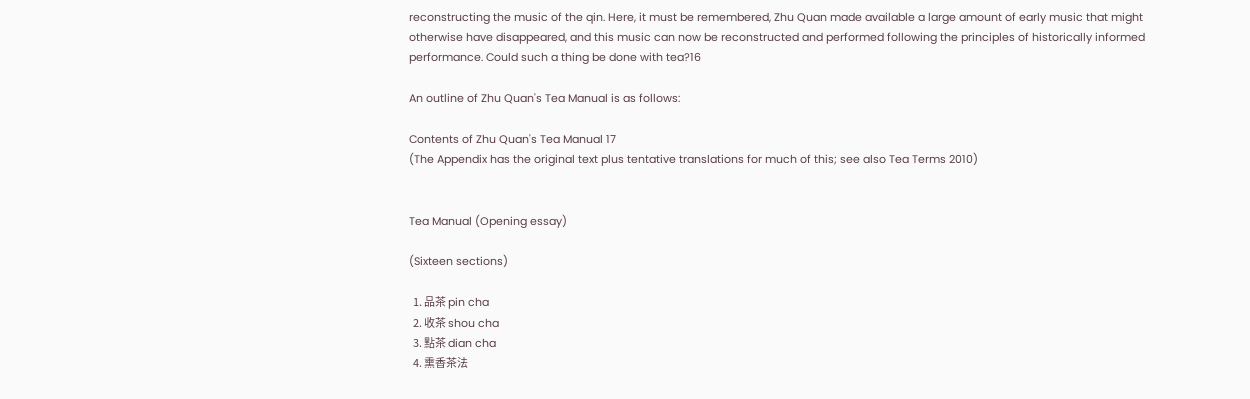reconstructing the music of the qin. Here, it must be remembered, Zhu Quan made available a large amount of early music that might otherwise have disappeared, and this music can now be reconstructed and performed following the principles of historically informed performance. Could such a thing be done with tea?16

An outline of Zhu Quan's Tea Manual is as follows:

Contents of Zhu Quan's Tea Manual 17
(The Appendix has the original text plus tentative translations for much of this; see also Tea Terms 2010)


Tea Manual (Opening essay)

(Sixteen sections)

  1. 品茶 pin cha
  2. 收茶 shou cha
  3. 點茶 dian cha
  4. 熏香茶法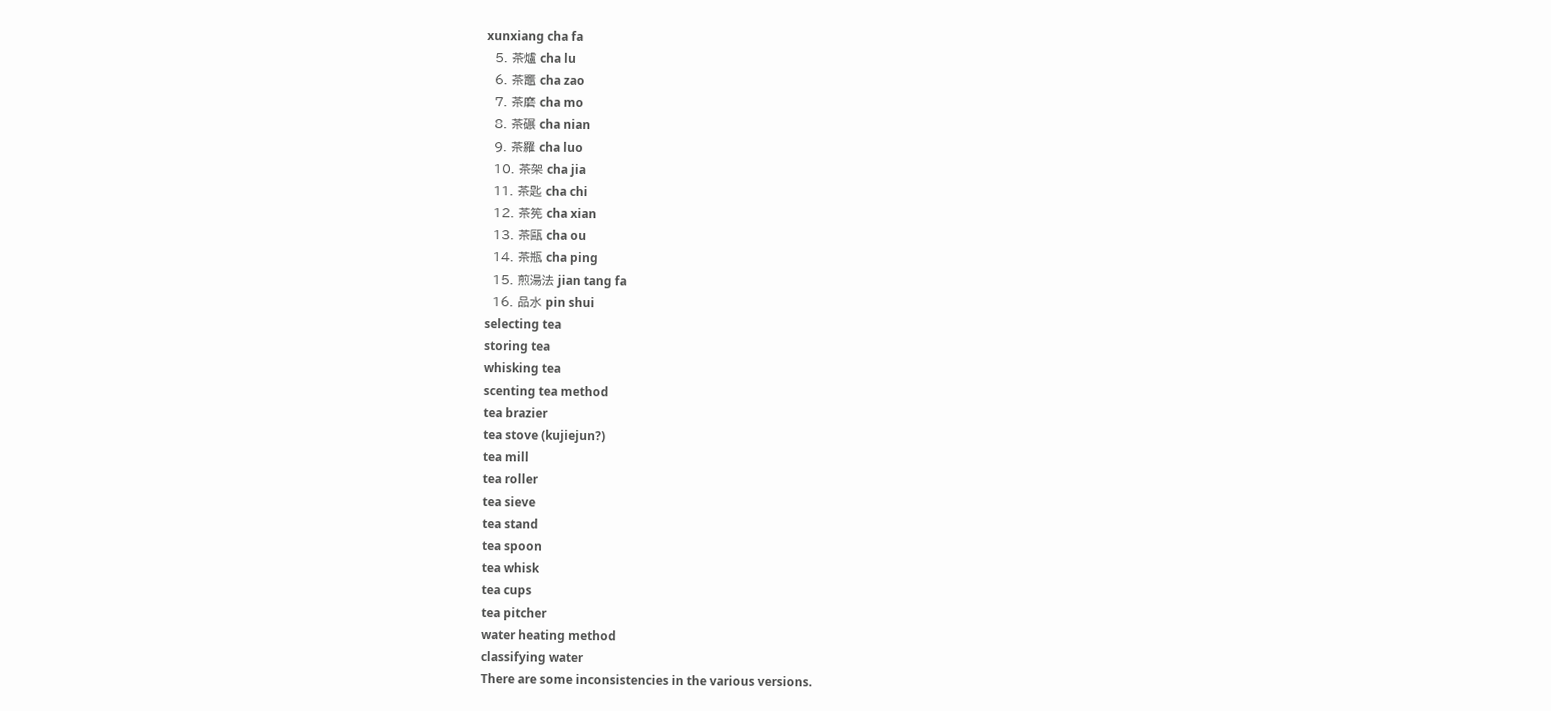xunxiang cha fa
  5. 茶爐 cha lu
  6. 茶竈 cha zao
  7. 茶磨 cha mo
  8. 茶碾 cha nian
  9. 茶羅 cha luo
  10. 茶架 cha jia
  11. 茶匙 cha chi
  12. 茶筅 cha xian
  13. 茶甌 cha ou
  14. 茶瓶 cha ping
  15. 煎湯法 jian tang fa
  16. 品水 pin shui
selecting tea
storing tea
whisking tea
scenting tea method
tea brazier
tea stove (kujiejun?)
tea mill
tea roller
tea sieve
tea stand
tea spoon
tea whisk
tea cups
tea pitcher
water heating method
classifying water
There are some inconsistencies in the various versions.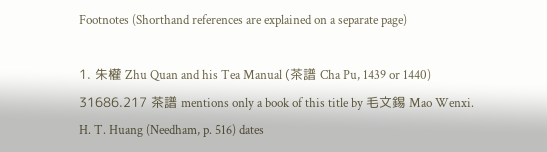Footnotes (Shorthand references are explained on a separate page)

1. 朱權 Zhu Quan and his Tea Manual (茶譜 Cha Pu, 1439 or 1440)
31686.217 茶譜 mentions only a book of this title by 毛文錫 Mao Wenxi. H. T. Huang (Needham, p. 516) dates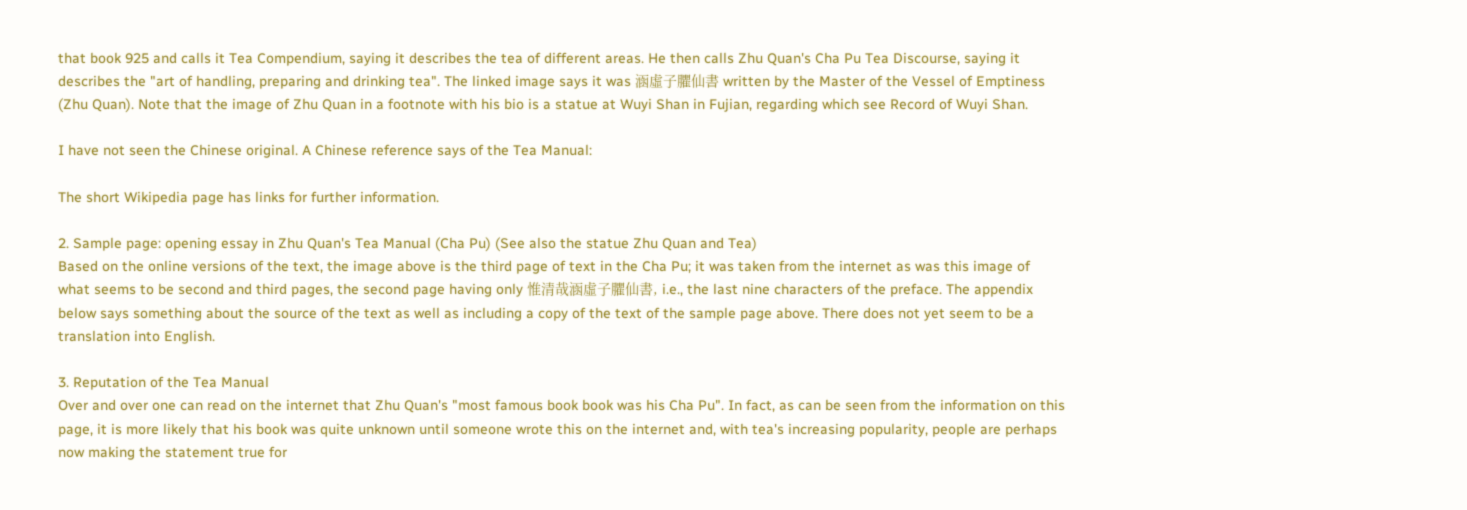that book 925 and calls it Tea Compendium, saying it describes the tea of different areas. He then calls Zhu Quan's Cha Pu Tea Discourse, saying it describes the "art of handling, preparing and drinking tea". The linked image says it was 涵虛子臞仙書 written by the Master of the Vessel of Emptiness (Zhu Quan). Note that the image of Zhu Quan in a footnote with his bio is a statue at Wuyi Shan in Fujian, regarding which see Record of Wuyi Shan.

I have not seen the Chinese original. A Chinese reference says of the Tea Manual:

The short Wikipedia page has links for further information.

2. Sample page: opening essay in Zhu Quan's Tea Manual (Cha Pu) (See also the statue Zhu Quan and Tea)
Based on the online versions of the text, the image above is the third page of text in the Cha Pu; it was taken from the internet as was this image of what seems to be second and third pages, the second page having only 惟清哉涵虛子臞仙書, i.e., the last nine characters of the preface. The appendix below says something about the source of the text as well as including a copy of the text of the sample page above. There does not yet seem to be a translation into English.

3. Reputation of the Tea Manual
Over and over one can read on the internet that Zhu Quan's "most famous book book was his Cha Pu". In fact, as can be seen from the information on this page, it is more likely that his book was quite unknown until someone wrote this on the internet and, with tea's increasing popularity, people are perhaps now making the statement true for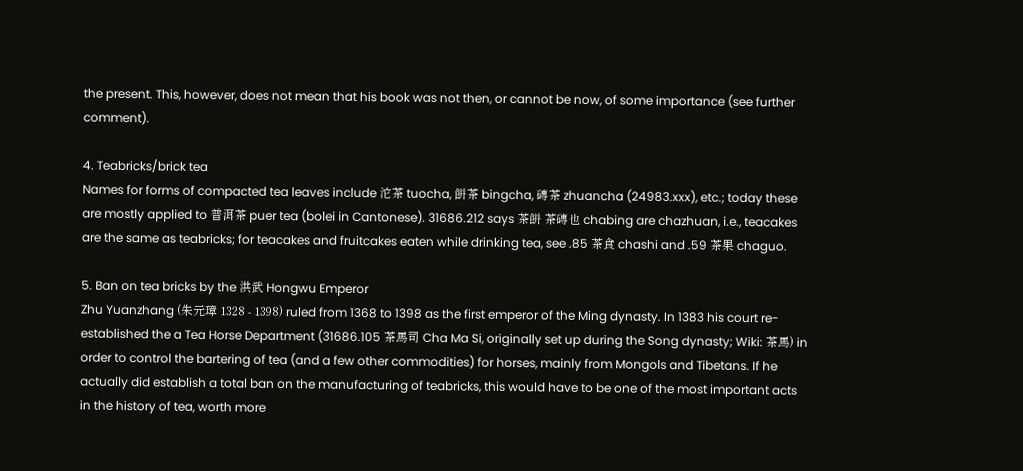the present. This, however, does not mean that his book was not then, or cannot be now, of some importance (see further comment).

4. Teabricks/brick tea
Names for forms of compacted tea leaves include 沱茶 tuocha, 餅茶 bingcha, 磚茶 zhuancha (24983.xxx), etc.; today these are mostly applied to 普洱茶 puer tea (bolei in Cantonese). 31686.212 says 茶餅 茶磚也 chabing are chazhuan, i.e., teacakes are the same as teabricks; for teacakes and fruitcakes eaten while drinking tea, see .85 茶食 chashi and .59 茶果 chaguo.

5. Ban on tea bricks by the 洪武 Hongwu Emperor
Zhu Yuanzhang (朱元璋 1328 - 1398) ruled from 1368 to 1398 as the first emperor of the Ming dynasty. In 1383 his court re-established the a Tea Horse Department (31686.105 茶馬司 Cha Ma Si, originally set up during the Song dynasty; Wiki: 茶馬) in order to control the bartering of tea (and a few other commodities) for horses, mainly from Mongols and Tibetans. If he actually did establish a total ban on the manufacturing of teabricks, this would have to be one of the most important acts in the history of tea, worth more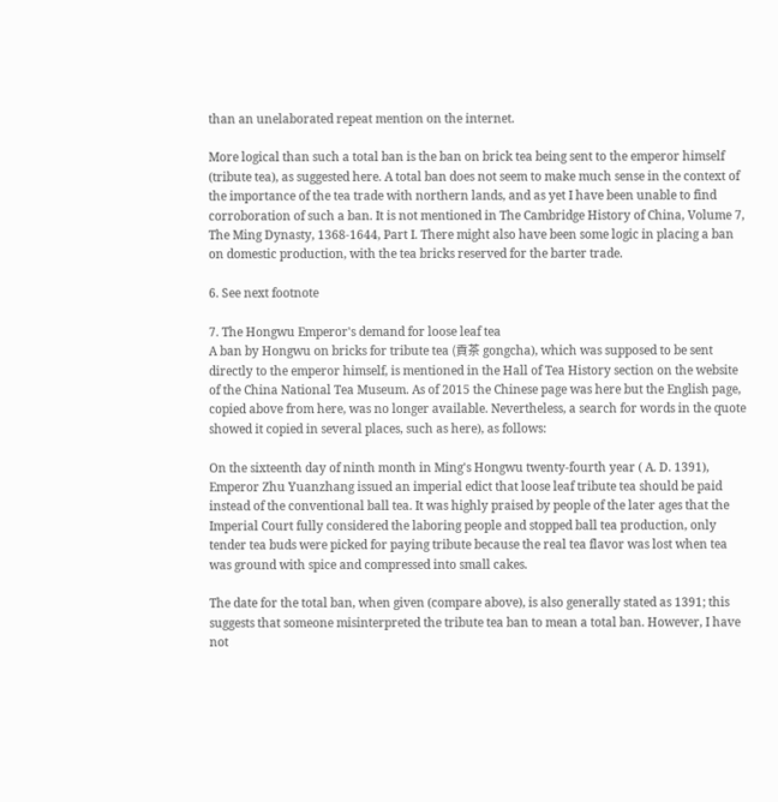than an unelaborated repeat mention on the internet.

More logical than such a total ban is the ban on brick tea being sent to the emperor himself (tribute tea), as suggested here. A total ban does not seem to make much sense in the context of the importance of the tea trade with northern lands, and as yet I have been unable to find corroboration of such a ban. It is not mentioned in The Cambridge History of China, Volume 7, The Ming Dynasty, 1368-1644, Part I. There might also have been some logic in placing a ban on domestic production, with the tea bricks reserved for the barter trade.

6. See next footnote

7. The Hongwu Emperor's demand for loose leaf tea
A ban by Hongwu on bricks for tribute tea (貢茶 gongcha), which was supposed to be sent directly to the emperor himself, is mentioned in the Hall of Tea History section on the website of the China National Tea Museum. As of 2015 the Chinese page was here but the English page, copied above from here, was no longer available. Nevertheless, a search for words in the quote showed it copied in several places, such as here), as follows:

On the sixteenth day of ninth month in Ming's Hongwu twenty-fourth year ( A. D. 1391), Emperor Zhu Yuanzhang issued an imperial edict that loose leaf tribute tea should be paid instead of the conventional ball tea. It was highly praised by people of the later ages that the Imperial Court fully considered the laboring people and stopped ball tea production, only tender tea buds were picked for paying tribute because the real tea flavor was lost when tea was ground with spice and compressed into small cakes.

The date for the total ban, when given (compare above), is also generally stated as 1391; this suggests that someone misinterpreted the tribute tea ban to mean a total ban. However, I have not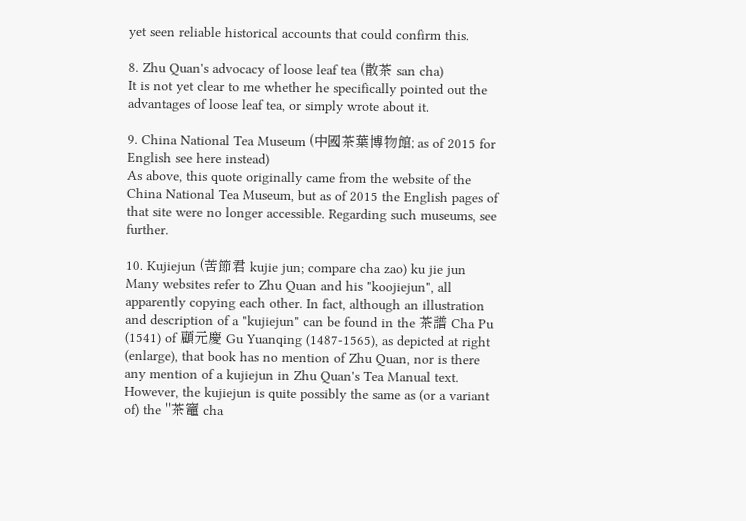yet seen reliable historical accounts that could confirm this.

8. Zhu Quan's advocacy of loose leaf tea (散茶 san cha)
It is not yet clear to me whether he specifically pointed out the advantages of loose leaf tea, or simply wrote about it.

9. China National Tea Museum (中國茶葉博物館; as of 2015 for English see here instead)
As above, this quote originally came from the website of the China National Tea Museum, but as of 2015 the English pages of that site were no longer accessible. Regarding such museums, see further.

10. Kujiejun (苦節君 kujie jun; compare cha zao) ku jie jun
Many websites refer to Zhu Quan and his "koojiejun", all apparently copying each other. In fact, although an illustration and description of a "kujiejun" can be found in the 茶譜 Cha Pu (1541) of 顧元慶 Gu Yuanqing (1487-1565), as depicted at right (enlarge), that book has no mention of Zhu Quan, nor is there any mention of a kujiejun in Zhu Quan's Tea Manual text. However, the kujiejun is quite possibly the same as (or a variant of) the "茶竈 cha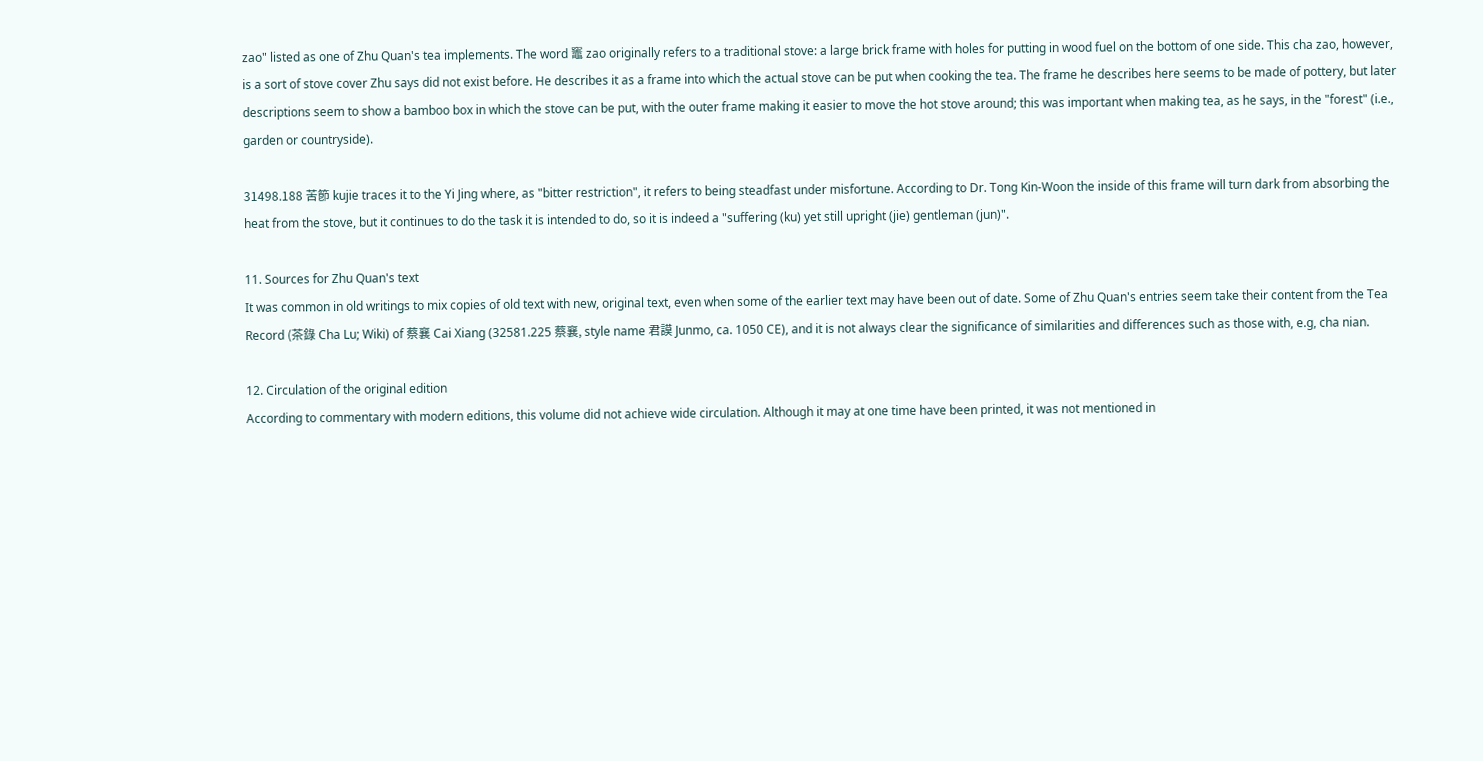zao" listed as one of Zhu Quan's tea implements. The word 竈 zao originally refers to a traditional stove: a large brick frame with holes for putting in wood fuel on the bottom of one side. This cha zao, however, is a sort of stove cover Zhu says did not exist before. He describes it as a frame into which the actual stove can be put when cooking the tea. The frame he describes here seems to be made of pottery, but later descriptions seem to show a bamboo box in which the stove can be put, with the outer frame making it easier to move the hot stove around; this was important when making tea, as he says, in the "forest" (i.e., garden or countryside).

31498.188 苦節 kujie traces it to the Yi Jing where, as "bitter restriction", it refers to being steadfast under misfortune. According to Dr. Tong Kin-Woon the inside of this frame will turn dark from absorbing the heat from the stove, but it continues to do the task it is intended to do, so it is indeed a "suffering (ku) yet still upright (jie) gentleman (jun)".

11. Sources for Zhu Quan's text
It was common in old writings to mix copies of old text with new, original text, even when some of the earlier text may have been out of date. Some of Zhu Quan's entries seem take their content from the Tea Record (茶錄 Cha Lu; Wiki) of 蔡襄 Cai Xiang (32581.225 蔡襄, style name 君謨 Junmo, ca. 1050 CE), and it is not always clear the significance of similarities and differences such as those with, e.g, cha nian.

12. Circulation of the original edition
According to commentary with modern editions, this volume did not achieve wide circulation. Although it may at one time have been printed, it was not mentioned in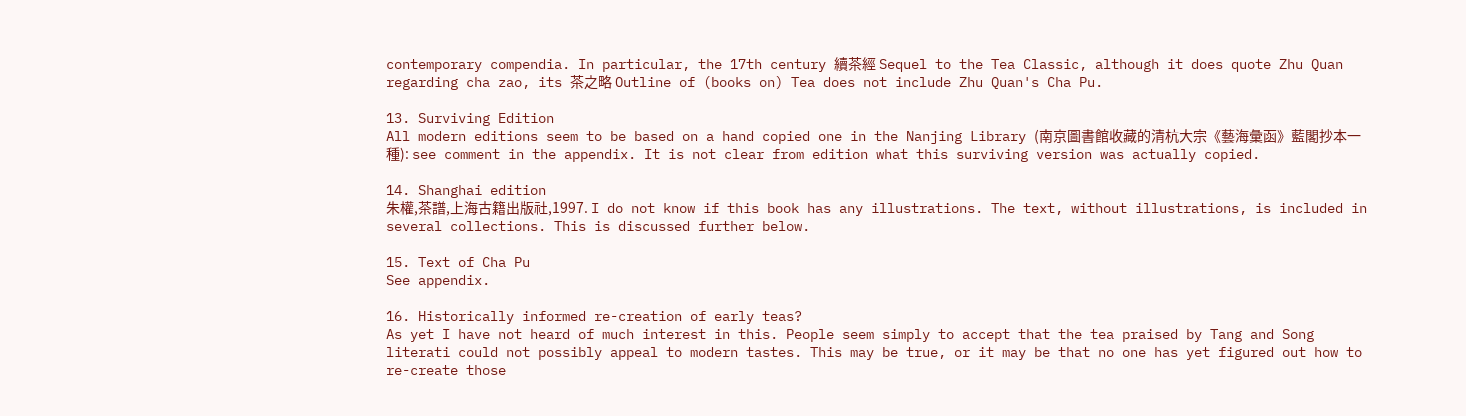contemporary compendia. In particular, the 17th century 續茶經 Sequel to the Tea Classic, although it does quote Zhu Quan regarding cha zao, its 茶之略 Outline of (books on) Tea does not include Zhu Quan's Cha Pu.

13. Surviving Edition
All modern editions seem to be based on a hand copied one in the Nanjing Library (南京圖書館收藏的清杭大宗《藝海彙函》藍閣抄本一種): see comment in the appendix. It is not clear from edition what this surviving version was actually copied.

14. Shanghai edition
朱權,茶譜,上海古籍出版社,1997. I do not know if this book has any illustrations. The text, without illustrations, is included in several collections. This is discussed further below.

15. Text of Cha Pu
See appendix.

16. Historically informed re-creation of early teas?
As yet I have not heard of much interest in this. People seem simply to accept that the tea praised by Tang and Song literati could not possibly appeal to modern tastes. This may be true, or it may be that no one has yet figured out how to re-create those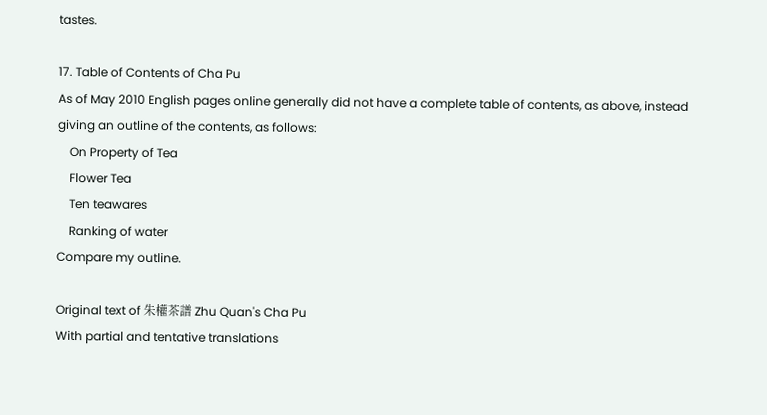tastes.

17. Table of Contents of Cha Pu
As of May 2010 English pages online generally did not have a complete table of contents, as above, instead giving an outline of the contents, as follows:
    On Property of Tea
    Flower Tea
    Ten teawares
    Ranking of water
Compare my outline.

Original text of 朱權茶譜 Zhu Quan's Cha Pu
With partial and tentative translations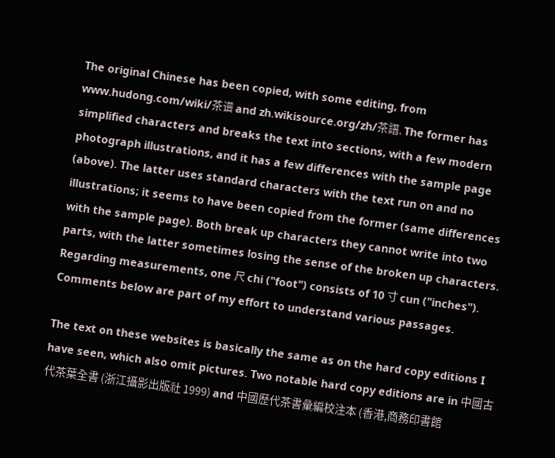The original Chinese has been copied, with some editing, from www.hudong.com/wiki/茶谱 and zh.wikisource.org/zh/茶譜. The former has simplified characters and breaks the text into sections, with a few modern photograph illustrations, and it has a few differences with the sample page (above). The latter uses standard characters with the text run on and no illustrations; it seems to have been copied from the former (same differences with the sample page). Both break up characters they cannot write into two parts, with the latter sometimes losing the sense of the broken up characters. Regarding measurements, one 尺 chi ("foot") consists of 10 寸 cun ("inches"). Comments below are part of my effort to understand various passages.

The text on these websites is basically the same as on the hard copy editions I have seen, which also omit pictures. Two notable hard copy editions are in 中國古代茶葉全書 (浙江攝影出版社 1999) and 中國歷代茶書彙編校注本 (香港,商務印書館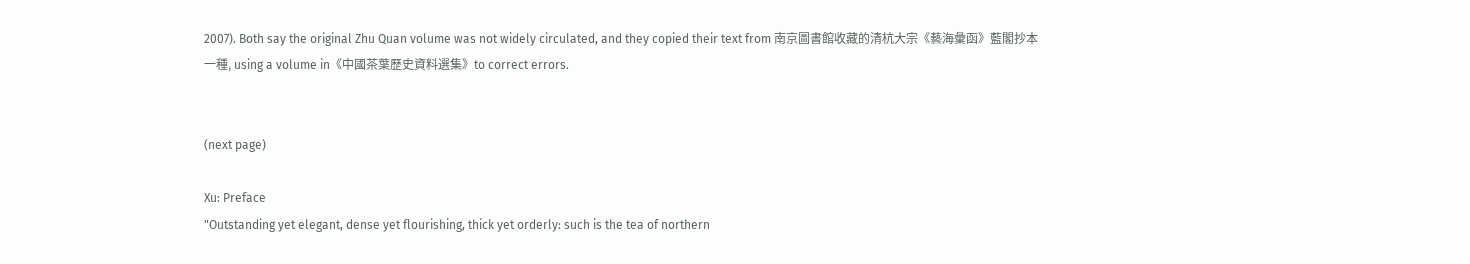2007). Both say the original Zhu Quan volume was not widely circulated, and they copied their text from 南京圖書館收藏的清杭大宗《藝海彙函》藍閣抄本一種, using a volume in《中國茶葉歷史資料選集》to correct errors.


(next page)

Xu: Preface
"Outstanding yet elegant, dense yet flourishing, thick yet orderly: such is the tea of northern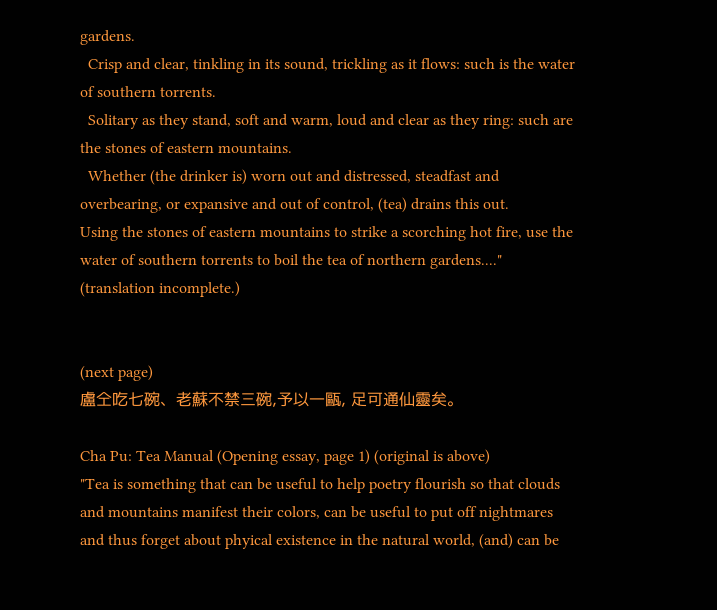gardens.
  Crisp and clear, tinkling in its sound, trickling as it flows: such is the water of southern torrents.
  Solitary as they stand, soft and warm, loud and clear as they ring: such are the stones of eastern mountains.
  Whether (the drinker is) worn out and distressed, steadfast and overbearing, or expansive and out of control, (tea) drains this out.
Using the stones of eastern mountains to strike a scorching hot fire, use the water of southern torrents to boil the tea of northern gardens...."
(translation incomplete.)


(next page)
盧仝吃七碗、老蘇不禁三碗,予以一甌, 足可通仙靈矣。

Cha Pu: Tea Manual (Opening essay, page 1) (original is above)
"Tea is something that can be useful to help poetry flourish so that clouds and mountains manifest their colors, can be useful to put off nightmares and thus forget about phyical existence in the natural world, (and) can be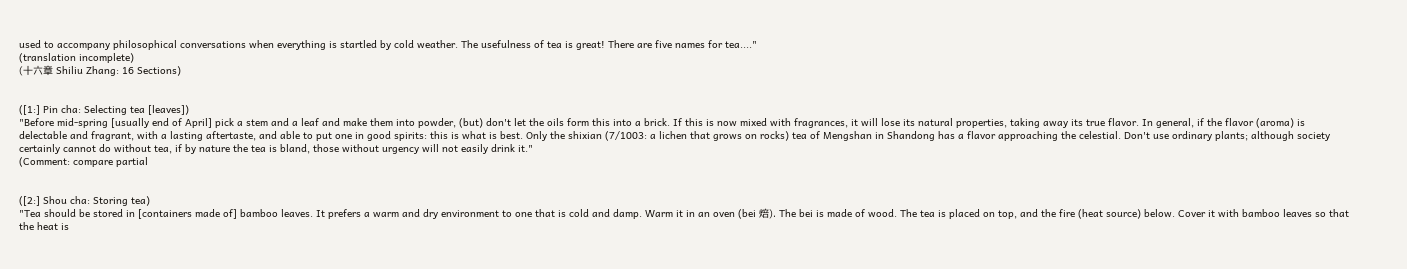used to accompany philosophical conversations when everything is startled by cold weather. The usefulness of tea is great! There are five names for tea...."
(translation incomplete)
(十六章 Shiliu Zhang: 16 Sections)


([1:] Pin cha: Selecting tea [leaves])
"Before mid-spring [usually end of April] pick a stem and a leaf and make them into powder, (but) don't let the oils form this into a brick. If this is now mixed with fragrances, it will lose its natural properties, taking away its true flavor. In general, if the flavor (aroma) is delectable and fragrant, with a lasting aftertaste, and able to put one in good spirits: this is what is best. Only the shixian (7/1003: a lichen that grows on rocks) tea of Mengshan in Shandong has a flavor approaching the celestial. Don't use ordinary plants; although society certainly cannot do without tea, if by nature the tea is bland, those without urgency will not easily drink it."
(Comment: compare partial


([2:] Shou cha: Storing tea)
"Tea should be stored in [containers made of] bamboo leaves. It prefers a warm and dry environment to one that is cold and damp. Warm it in an oven (bei 焙). The bei is made of wood. The tea is placed on top, and the fire (heat source) below. Cover it with bamboo leaves so that the heat is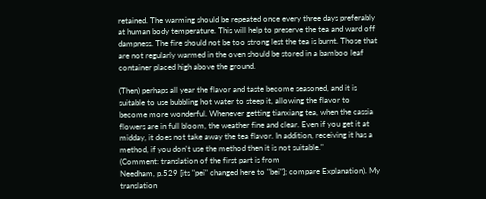retained. The warming should be repeated once every three days preferably at human body temperature. This will help to preserve the tea and ward off dampness. The fire should not be too strong lest the tea is burnt. Those that are not regularly warmed in the oven should be stored in a bamboo leaf container placed high above the ground.

(Then) perhaps all year the flavor and taste become seasoned, and it is suitable to use bubbling hot water to steep it, allowing the flavor to become more wonderful. Whenever getting tianxiang tea, when the cassia flowers are in full bloom, the weather fine and clear. Even if you get it at midday, it does not take away the tea flavor. In addition, receiving it has a method, if you don't use the method then it is not suitable."
(Comment: translation of the first part is from
Needham, p.529 [its "pei" changed here to "bei"]; compare Explanation). My translation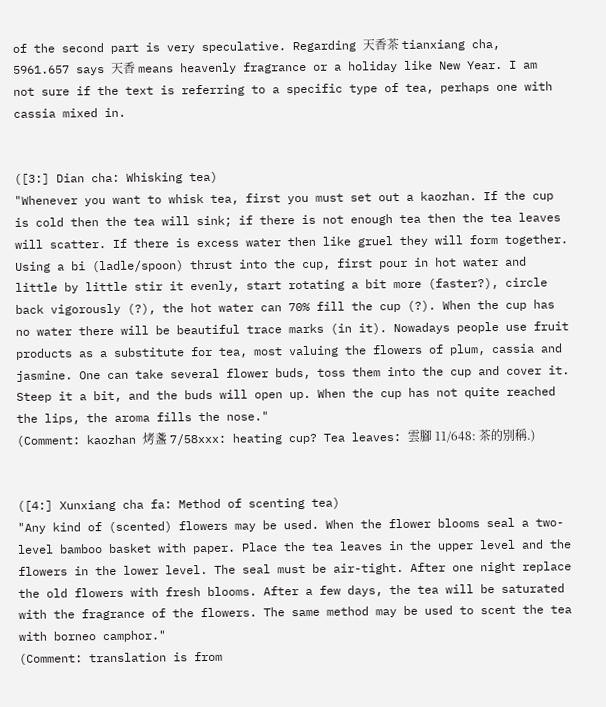of the second part is very speculative. Regarding 天香茶 tianxiang cha, 5961.657 says 天香 means heavenly fragrance or a holiday like New Year. I am not sure if the text is referring to a specific type of tea, perhaps one with cassia mixed in.


([3:] Dian cha: Whisking tea)
"Whenever you want to whisk tea, first you must set out a kaozhan. If the cup is cold then the tea will sink; if there is not enough tea then the tea leaves will scatter. If there is excess water then like gruel they will form together. Using a bi (ladle/spoon) thrust into the cup, first pour in hot water and little by little stir it evenly, start rotating a bit more (faster?), circle back vigorously (?), the hot water can 70% fill the cup (?). When the cup has no water there will be beautiful trace marks (in it). Nowadays people use fruit products as a substitute for tea, most valuing the flowers of plum, cassia and jasmine. One can take several flower buds, toss them into the cup and cover it. Steep it a bit, and the buds will open up. When the cup has not quite reached the lips, the aroma fills the nose."
(Comment: kaozhan 烤盞 7/58xxx: heating cup? Tea leaves: 雲腳 11/648: 茶的別稱.)


([4:] Xunxiang cha fa: Method of scenting tea)
"Any kind of (scented) flowers may be used. When the flower blooms seal a two-level bamboo basket with paper. Place the tea leaves in the upper level and the flowers in the lower level. The seal must be air-tight. After one night replace the old flowers with fresh blooms. After a few days, the tea will be saturated with the fragrance of the flowers. The same method may be used to scent the tea with borneo camphor."
(Comment: translation is from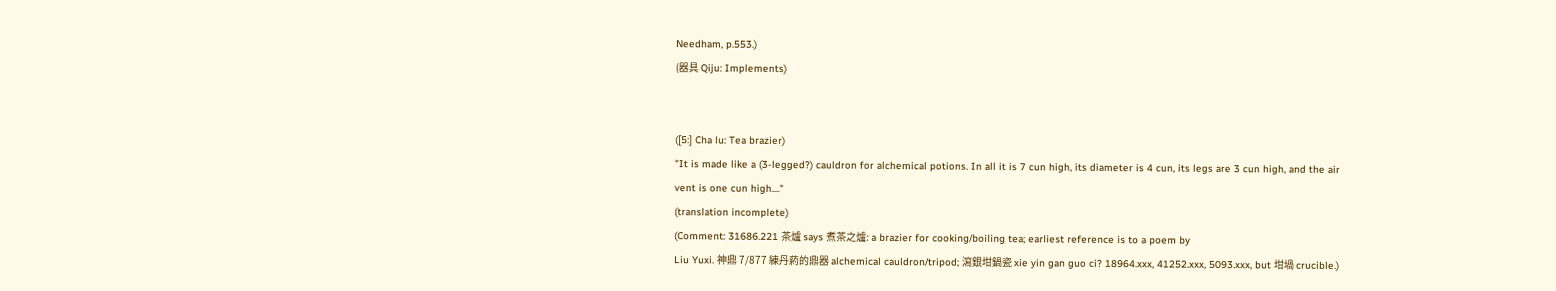Needham, p.553.)
(器具 Qiju: Implements)


([5:] Cha lu: Tea brazier)
"It is made like a (3-legged?) cauldron for alchemical potions. In all it is 7 cun high, its diameter is 4 cun, its legs are 3 cun high, and the air vent is one cun high...."
(translation incomplete)
(Comment: 31686.221 茶爐 says 煮茶之爐: a brazier for cooking/boiling tea; earliest reference is to a poem by
Liu Yuxi. 神鼎 7/877 練丹葯的鼎器 alchemical cauldron/tripod; 瀉銀坩鍋瓷 xie yin gan guo ci? 18964.xxx, 41252.xxx, 5093.xxx, but 坩堝 crucible.)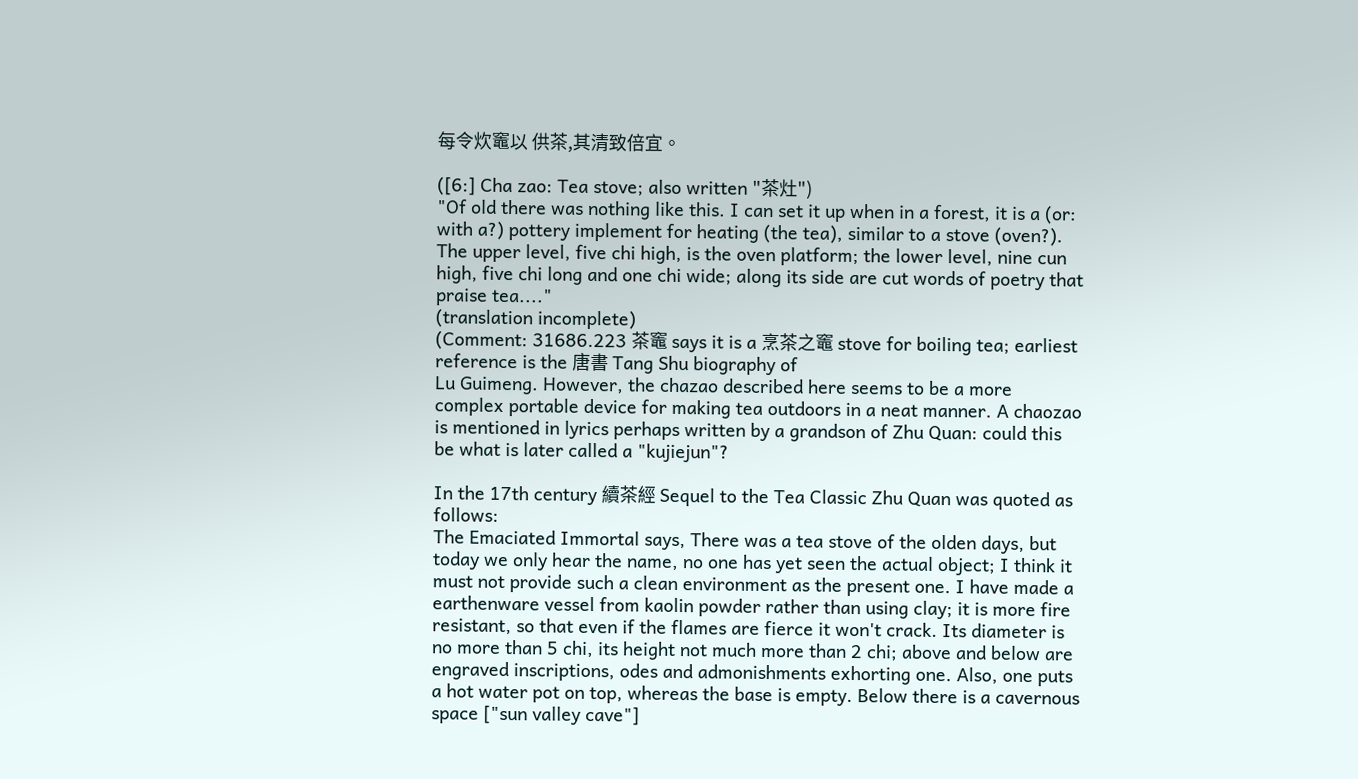每令炊竈以 供茶,其清致倍宜。

([6:] Cha zao: Tea stove; also written "茶灶")
"Of old there was nothing like this. I can set it up when in a forest, it is a (or: with a?) pottery implement for heating (the tea), similar to a stove (oven?). The upper level, five chi high, is the oven platform; the lower level, nine cun high, five chi long and one chi wide; along its side are cut words of poetry that praise tea...."
(translation incomplete)
(Comment: 31686.223 茶竈 says it is a 烹茶之竈 stove for boiling tea; earliest reference is the 唐書 Tang Shu biography of
Lu Guimeng. However, the chazao described here seems to be a more complex portable device for making tea outdoors in a neat manner. A chaozao is mentioned in lyrics perhaps written by a grandson of Zhu Quan: could this be what is later called a "kujiejun"?

In the 17th century 續茶經 Sequel to the Tea Classic Zhu Quan was quoted as follows:
The Emaciated Immortal says, There was a tea stove of the olden days, but today we only hear the name, no one has yet seen the actual object; I think it must not provide such a clean environment as the present one. I have made a earthenware vessel from kaolin powder rather than using clay; it is more fire resistant, so that even if the flames are fierce it won't crack. Its diameter is no more than 5 chi, its height not much more than 2 chi; above and below are engraved inscriptions, odes and admonishments exhorting one. Also, one puts a hot water pot on top, whereas the base is empty. Below there is a cavernous space ["sun valley cave"]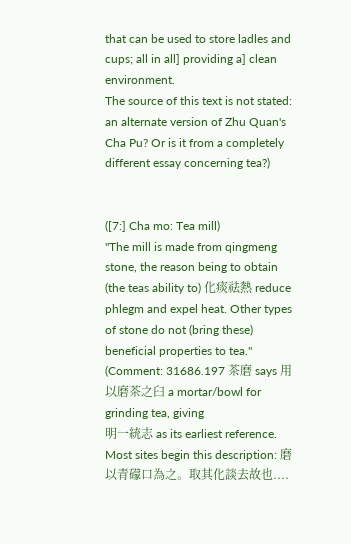that can be used to store ladles and cups; all in all] providing a] clean environment.
The source of this text is not stated: an alternate version of Zhu Quan's Cha Pu? Or is it from a completely different essay concerning tea?)


([7:] Cha mo: Tea mill)
"The mill is made from qingmeng stone, the reason being to obtain (the teas ability to) 化痰祛熱 reduce phlegm and expel heat. Other types of stone do not (bring these) beneficial properties to tea."
(Comment: 31686.197 茶磨 says 用以磨茶之臼 a mortar/bowl for grinding tea, giving
明一統志 as its earliest reference. Most sites begin this description: 磨以青礞口為之。取其化談去故也....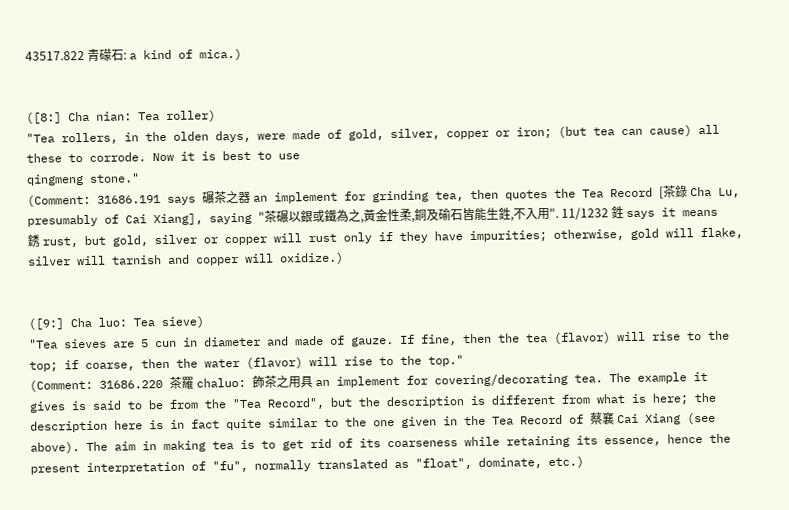43517.822 青礞石: a kind of mica.)


([8:] Cha nian: Tea roller)
"Tea rollers, in the olden days, were made of gold, silver, copper or iron; (but tea can cause) all these to corrode. Now it is best to use
qingmeng stone."
(Comment: 31686.191 says 碾茶之器 an implement for grinding tea, then quotes the Tea Record [茶錄 Cha Lu, presumably of Cai Xiang], saying "茶碾以銀或鐵為之,黃金性柔,銅及䃋石皆能生鉎,不入用". 11/1232 鉎 says it means 銹 rust, but gold, silver or copper will rust only if they have impurities; otherwise, gold will flake, silver will tarnish and copper will oxidize.)


([9:] Cha luo: Tea sieve)
"Tea sieves are 5 cun in diameter and made of gauze. If fine, then the tea (flavor) will rise to the top; if coarse, then the water (flavor) will rise to the top."
(Comment: 31686.220 茶羅 chaluo: 飾茶之用具 an implement for covering/decorating tea. The example it gives is said to be from the "Tea Record", but the description is different from what is here; the description here is in fact quite similar to the one given in the Tea Record of 蔡襄 Cai Xiang (see
above). The aim in making tea is to get rid of its coarseness while retaining its essence, hence the present interpretation of "fu", normally translated as "float", dominate, etc.)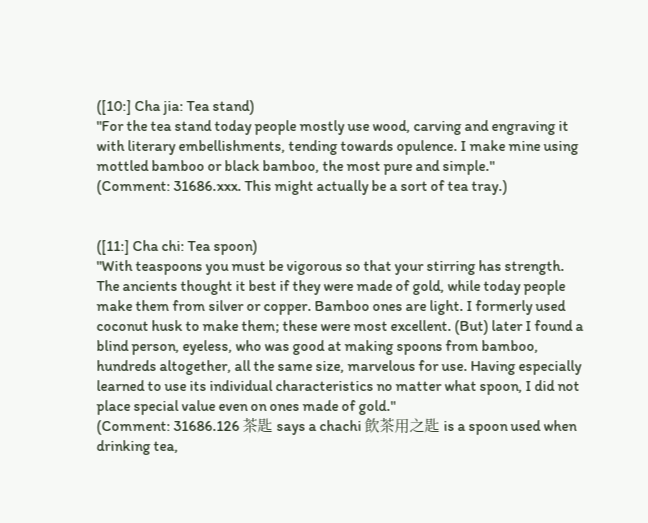([10:] Cha jia: Tea stand)
"For the tea stand today people mostly use wood, carving and engraving it with literary embellishments, tending towards opulence. I make mine using mottled bamboo or black bamboo, the most pure and simple."
(Comment: 31686.xxx. This might actually be a sort of tea tray.)


([11:] Cha chi: Tea spoon)
"With teaspoons you must be vigorous so that your stirring has strength. The ancients thought it best if they were made of gold, while today people make them from silver or copper. Bamboo ones are light. I formerly used coconut husk to make them; these were most excellent. (But) later I found a blind person, eyeless, who was good at making spoons from bamboo, hundreds altogether, all the same size, marvelous for use. Having especially learned to use its individual characteristics no matter what spoon, I did not place special value even on ones made of gold."
(Comment: 31686.126 茶匙 says a chachi 飲茶用之匙 is a spoon used when drinking tea,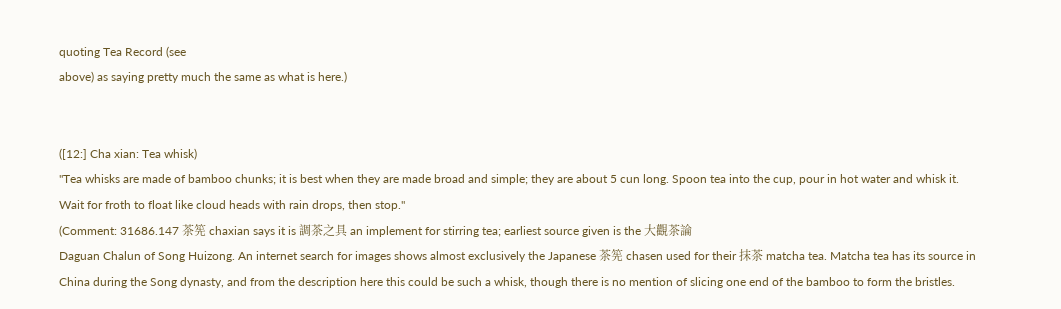quoting Tea Record (see
above) as saying pretty much the same as what is here.)


([12:] Cha xian: Tea whisk)
"Tea whisks are made of bamboo chunks; it is best when they are made broad and simple; they are about 5 cun long. Spoon tea into the cup, pour in hot water and whisk it. Wait for froth to float like cloud heads with rain drops, then stop."
(Comment: 31686.147 茶筅 chaxian says it is 調茶之具 an implement for stirring tea; earliest source given is the 大觀茶論
Daguan Chalun of Song Huizong. An internet search for images shows almost exclusively the Japanese 茶筅 chasen used for their 抹茶 matcha tea. Matcha tea has its source in China during the Song dynasty, and from the description here this could be such a whisk, though there is no mention of slicing one end of the bamboo to form the bristles.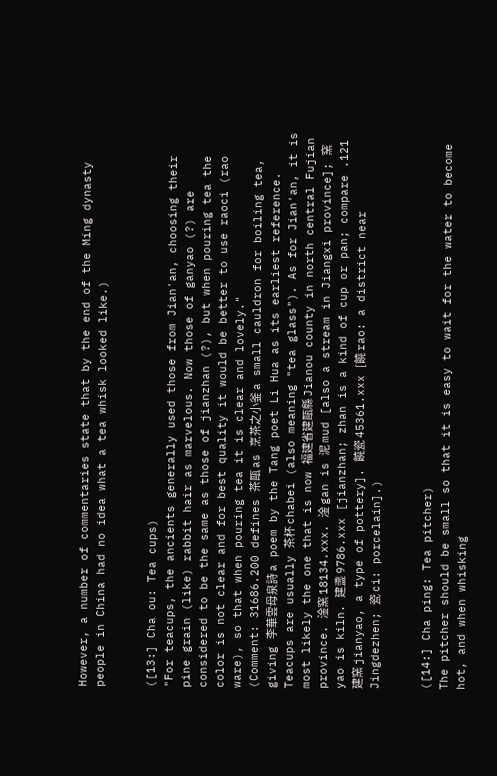However, a number of commentaries state that by the end of the Ming dynasty people in China had no idea what a tea whisk looked like.)


([13:] Cha ou: Tea cups)
"For teacups, the ancients generally used those from Jian'an, choosing their pine grain (like) rabbit hair as marvelous. Now those of ganyao (?) are considered to be the same as those of jianzhan (?), but when pouring tea the color is not clear and for best quality it would be better to use raoci (rao ware), so that when pouring tea it is clear and lovely."
(Comment: 31686.200 defines 茶甌 as 烹茶之小釜 a small cauldron for boiling tea, giving 李華雲母泉詩 a poem by the Tang poet Li Hua as its earliest reference. Teacups are usually 茶杯 chabei (also meaning "tea glass"). As for Jian'an, it is most likely the one that is now 福建省建甌縣 Jianou county in north central Fujian province. 淦窯 18134.xxx. 淦 gan is 泥 mud [also a stream in Jiangxi province]; 窯 yao is kiln. 建盞 9786.xxx [jianzhan; zhan is a kind of cup or pan; compare .121 建窯 jianyao, a type of pottery]. 饒瓷 45361.xxx [饒 rao: a district near Jingdezhen; 瓷 ci: porcelain].)


([14:] Cha ping: Tea pitcher)
The pitcher should be small so that it is easy to wait for the water to become hot, and when whisking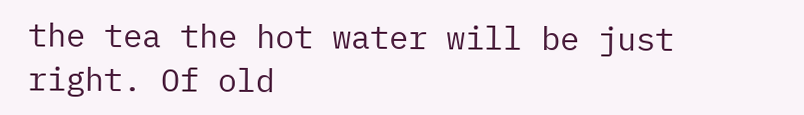the tea the hot water will be just right. Of old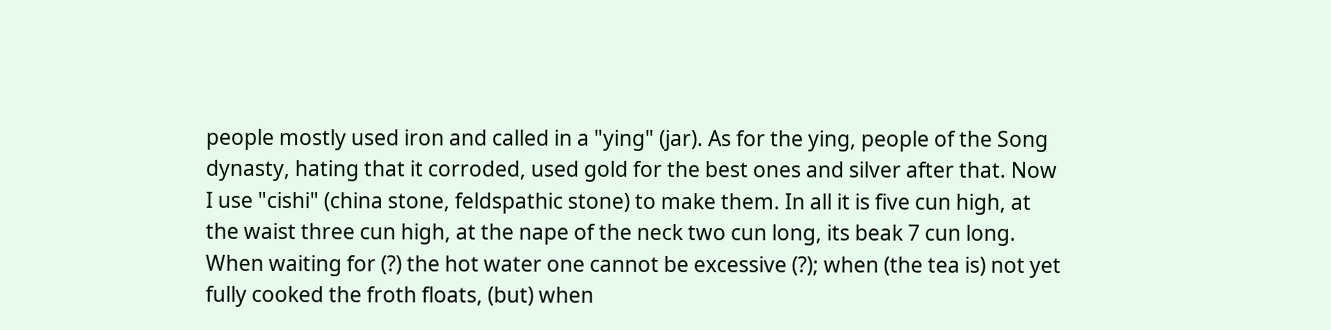people mostly used iron and called in a "ying" (jar). As for the ying, people of the Song dynasty, hating that it corroded, used gold for the best ones and silver after that. Now I use "cishi" (china stone, feldspathic stone) to make them. In all it is five cun high, at the waist three cun high, at the nape of the neck two cun long, its beak 7 cun long. When waiting for (?) the hot water one cannot be excessive (?); when (the tea is) not yet fully cooked the froth floats, (but) when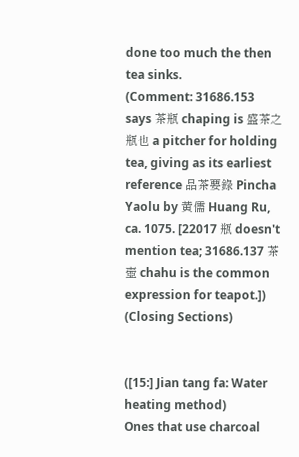done too much the then tea sinks.
(Comment: 31686.153 says 茶瓶 chaping is 盛茶之瓶也 a pitcher for holding tea, giving as its earliest reference 品茶要錄 Pincha Yaolu by 黃儒 Huang Ru, ca. 1075. [22017 瓶 doesn't mention tea; 31686.137 茶壺 chahu is the common expression for teapot.])
(Closing Sections)


([15:] Jian tang fa: Water heating method)
Ones that use charcoal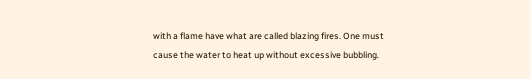with a flame have what are called blazing fires. One must cause the water to heat up without excessive bubbling.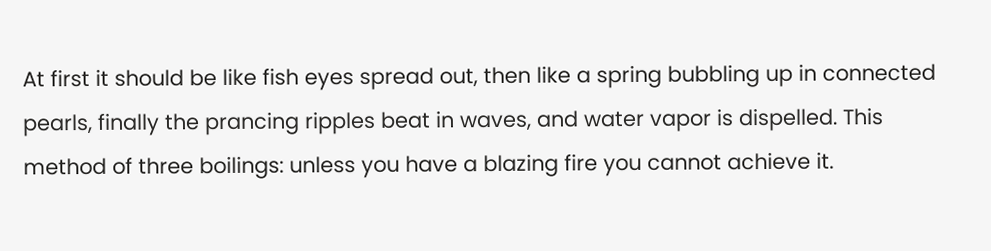At first it should be like fish eyes spread out, then like a spring bubbling up in connected pearls, finally the prancing ripples beat in waves, and water vapor is dispelled. This method of three boilings: unless you have a blazing fire you cannot achieve it.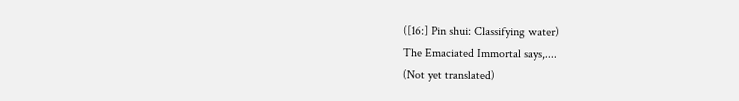([16:] Pin shui: Classifying water)
The Emaciated Immortal says,....
(Not yet translated)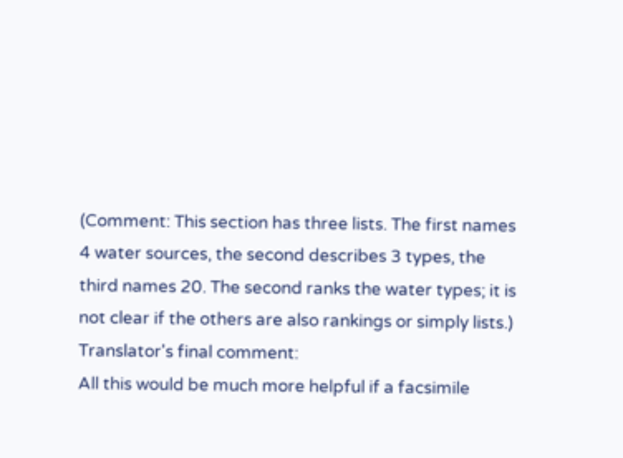(Comment: This section has three lists. The first names 4 water sources, the second describes 3 types, the third names 20. The second ranks the water types; it is not clear if the others are also rankings or simply lists.)
Translator's final comment:
All this would be much more helpful if a facsimile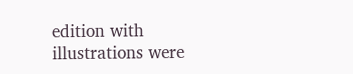edition with illustrations were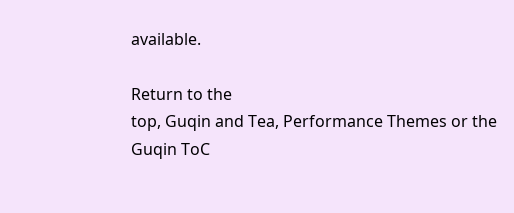available.

Return to the
top, Guqin and Tea, Performance Themes or the Guqin ToC